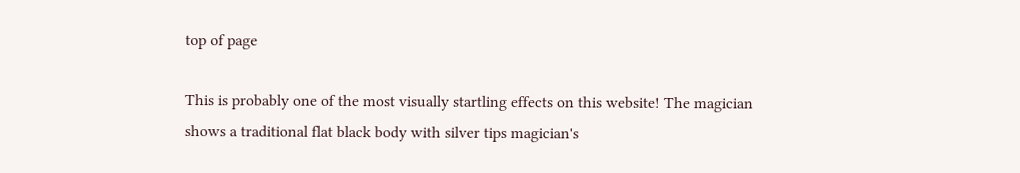top of page

This is probably one of the most visually startling effects on this website! The magician shows a traditional flat black body with silver tips magician's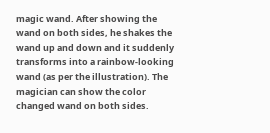magic wand. After showing the wand on both sides, he shakes the wand up and down and it suddenly transforms into a rainbow-looking wand (as per the illustration). The magician can show the color changed wand on both sides.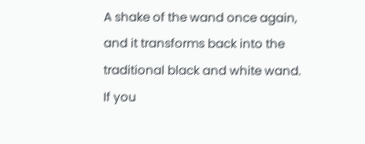A shake of the wand once again, and it transforms back into the traditional black and white wand. If you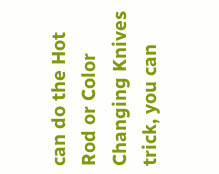can do the Hot Rod or Color Changing Knives trick, you can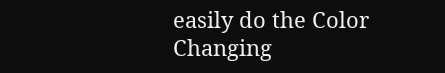easily do the Color Changing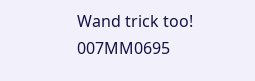Wand trick too! 007MM0695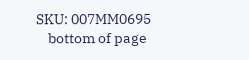SKU: 007MM0695
    bottom of page